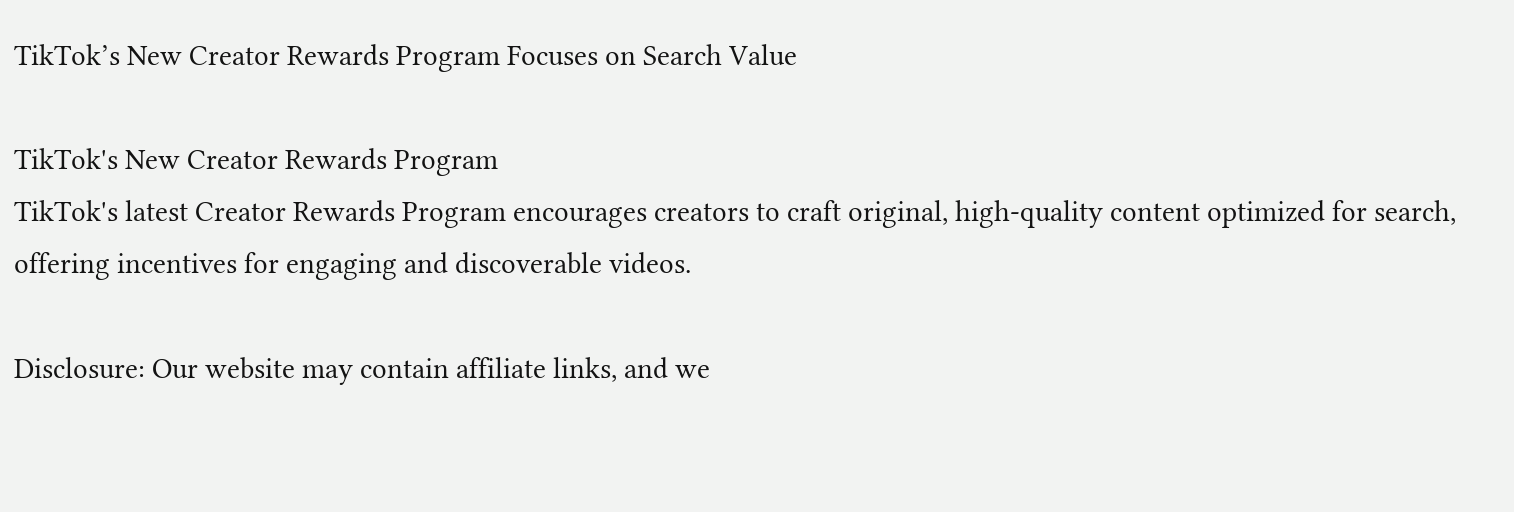TikTok’s New Creator Rewards Program Focuses on Search Value

TikTok's New Creator Rewards Program
TikTok's latest Creator Rewards Program encourages creators to craft original, high-quality content optimized for search, offering incentives for engaging and discoverable videos.

Disclosure: Our website may contain affiliate links, and we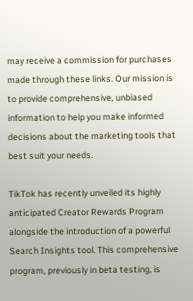may receive a commission for purchases made through these links. Our mission is to provide comprehensive, unbiased information to help you make informed decisions about the marketing tools that best suit your needs.

TikTok has recently unveiled its highly anticipated Creator Rewards Program alongside the introduction of a powerful Search Insights tool. This comprehensive program, previously in beta testing, is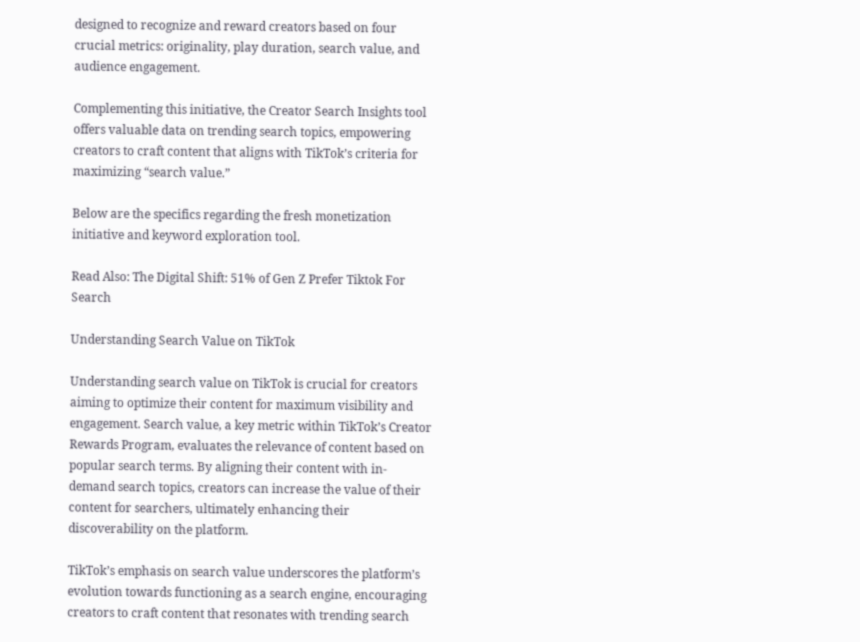designed to recognize and reward creators based on four crucial metrics: originality, play duration, search value, and audience engagement.

Complementing this initiative, the Creator Search Insights tool offers valuable data on trending search topics, empowering creators to craft content that aligns with TikTok’s criteria for maximizing “search value.”

Below are the specifics regarding the fresh monetization initiative and keyword exploration tool.

Read Also: The Digital Shift: 51% of Gen Z Prefer Tiktok For Search

Understanding Search Value on TikTok

Understanding search value on TikTok is crucial for creators aiming to optimize their content for maximum visibility and engagement. Search value, a key metric within TikTok’s Creator Rewards Program, evaluates the relevance of content based on popular search terms. By aligning their content with in-demand search topics, creators can increase the value of their content for searchers, ultimately enhancing their discoverability on the platform.

TikTok’s emphasis on search value underscores the platform’s evolution towards functioning as a search engine, encouraging creators to craft content that resonates with trending search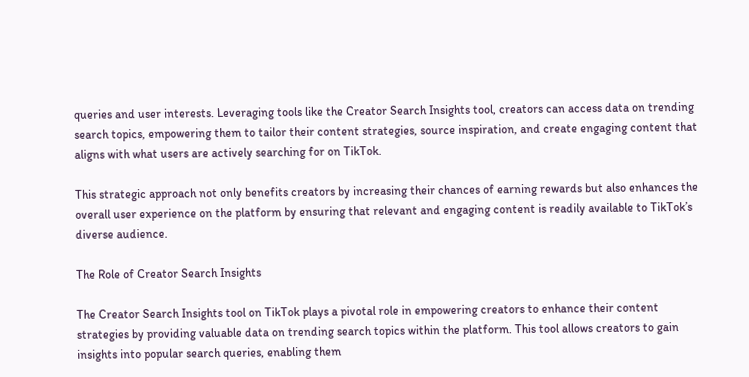queries and user interests. Leveraging tools like the Creator Search Insights tool, creators can access data on trending search topics, empowering them to tailor their content strategies, source inspiration, and create engaging content that aligns with what users are actively searching for on TikTok.

This strategic approach not only benefits creators by increasing their chances of earning rewards but also enhances the overall user experience on the platform by ensuring that relevant and engaging content is readily available to TikTok’s diverse audience.

The Role of Creator Search Insights

The Creator Search Insights tool on TikTok plays a pivotal role in empowering creators to enhance their content strategies by providing valuable data on trending search topics within the platform. This tool allows creators to gain insights into popular search queries, enabling them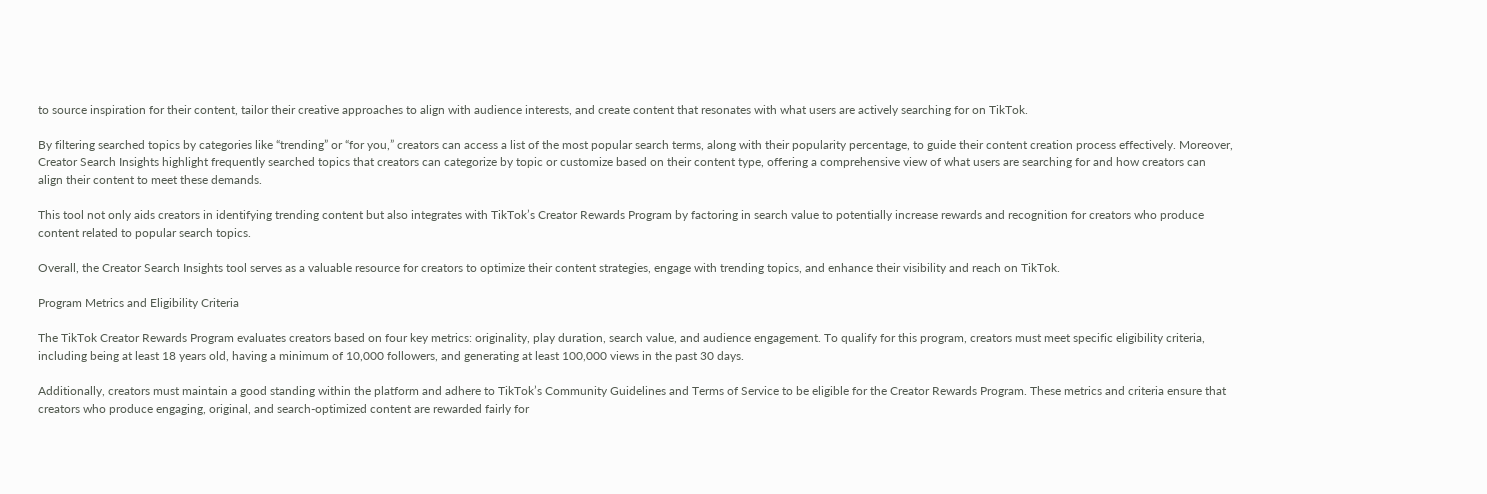to source inspiration for their content, tailor their creative approaches to align with audience interests, and create content that resonates with what users are actively searching for on TikTok.

By filtering searched topics by categories like “trending” or “for you,” creators can access a list of the most popular search terms, along with their popularity percentage, to guide their content creation process effectively. Moreover, Creator Search Insights highlight frequently searched topics that creators can categorize by topic or customize based on their content type, offering a comprehensive view of what users are searching for and how creators can align their content to meet these demands.

This tool not only aids creators in identifying trending content but also integrates with TikTok’s Creator Rewards Program by factoring in search value to potentially increase rewards and recognition for creators who produce content related to popular search topics.

Overall, the Creator Search Insights tool serves as a valuable resource for creators to optimize their content strategies, engage with trending topics, and enhance their visibility and reach on TikTok.

Program Metrics and Eligibility Criteria

The TikTok Creator Rewards Program evaluates creators based on four key metrics: originality, play duration, search value, and audience engagement. To qualify for this program, creators must meet specific eligibility criteria, including being at least 18 years old, having a minimum of 10,000 followers, and generating at least 100,000 views in the past 30 days.

Additionally, creators must maintain a good standing within the platform and adhere to TikTok’s Community Guidelines and Terms of Service to be eligible for the Creator Rewards Program. These metrics and criteria ensure that creators who produce engaging, original, and search-optimized content are rewarded fairly for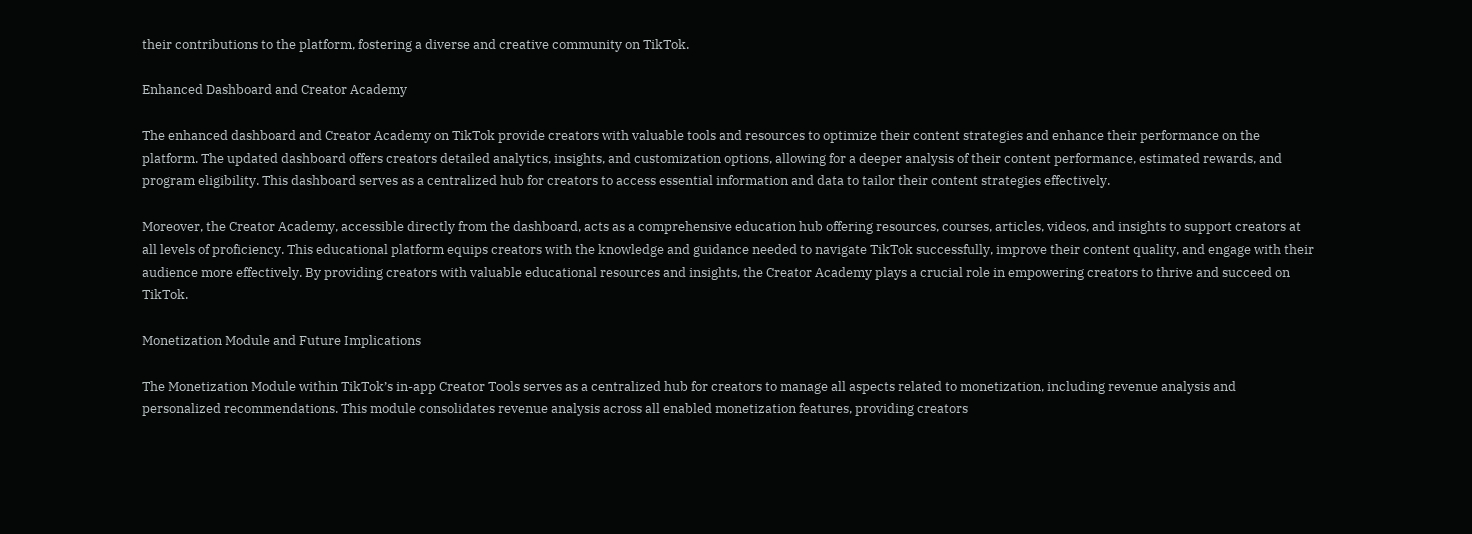their contributions to the platform, fostering a diverse and creative community on TikTok.

Enhanced Dashboard and Creator Academy

The enhanced dashboard and Creator Academy on TikTok provide creators with valuable tools and resources to optimize their content strategies and enhance their performance on the platform. The updated dashboard offers creators detailed analytics, insights, and customization options, allowing for a deeper analysis of their content performance, estimated rewards, and program eligibility. This dashboard serves as a centralized hub for creators to access essential information and data to tailor their content strategies effectively.

Moreover, the Creator Academy, accessible directly from the dashboard, acts as a comprehensive education hub offering resources, courses, articles, videos, and insights to support creators at all levels of proficiency. This educational platform equips creators with the knowledge and guidance needed to navigate TikTok successfully, improve their content quality, and engage with their audience more effectively. By providing creators with valuable educational resources and insights, the Creator Academy plays a crucial role in empowering creators to thrive and succeed on TikTok.

Monetization Module and Future Implications

The Monetization Module within TikTok’s in-app Creator Tools serves as a centralized hub for creators to manage all aspects related to monetization, including revenue analysis and personalized recommendations. This module consolidates revenue analysis across all enabled monetization features, providing creators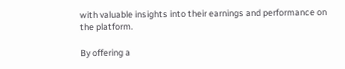with valuable insights into their earnings and performance on the platform.

By offering a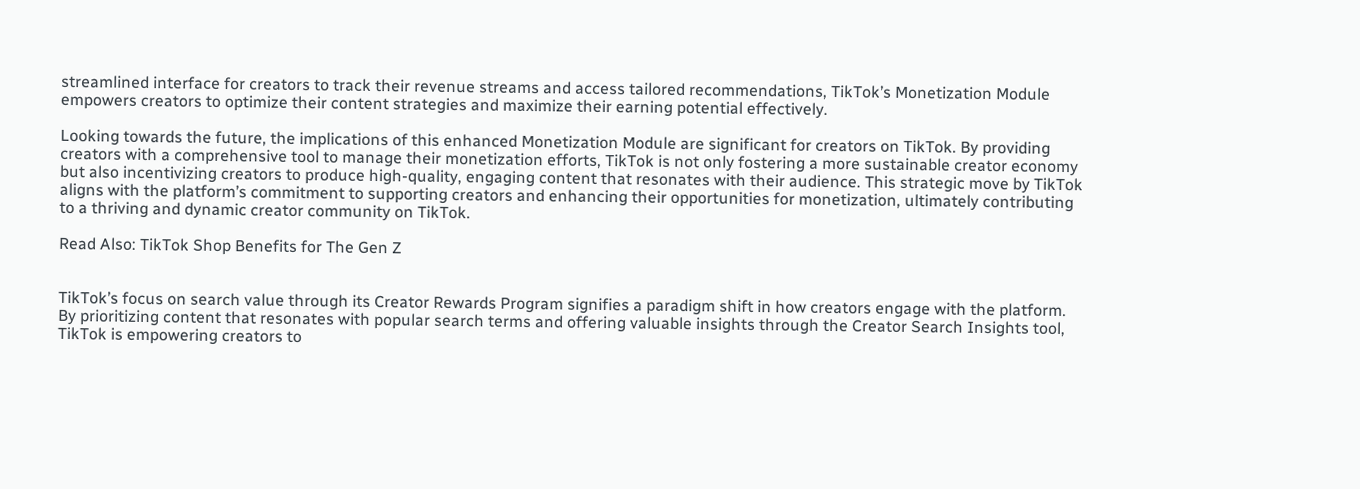streamlined interface for creators to track their revenue streams and access tailored recommendations, TikTok’s Monetization Module empowers creators to optimize their content strategies and maximize their earning potential effectively.

Looking towards the future, the implications of this enhanced Monetization Module are significant for creators on TikTok. By providing creators with a comprehensive tool to manage their monetization efforts, TikTok is not only fostering a more sustainable creator economy but also incentivizing creators to produce high-quality, engaging content that resonates with their audience. This strategic move by TikTok aligns with the platform’s commitment to supporting creators and enhancing their opportunities for monetization, ultimately contributing to a thriving and dynamic creator community on TikTok.

Read Also: TikTok Shop Benefits for The Gen Z


TikTok’s focus on search value through its Creator Rewards Program signifies a paradigm shift in how creators engage with the platform. By prioritizing content that resonates with popular search terms and offering valuable insights through the Creator Search Insights tool, TikTok is empowering creators to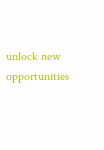unlock new opportunities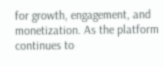for growth, engagement, and monetization. As the platform continues to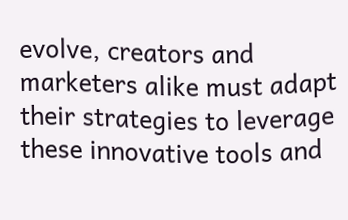evolve, creators and marketers alike must adapt their strategies to leverage these innovative tools and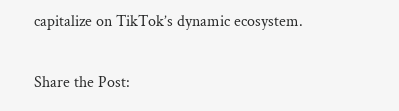capitalize on TikTok’s dynamic ecosystem.

Share the Post: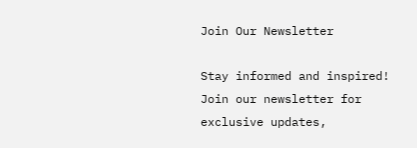Join Our Newsletter

Stay informed and inspired! Join our newsletter for exclusive updates,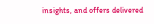insights, and offers delivered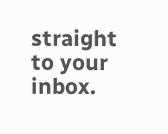straight to your inbox.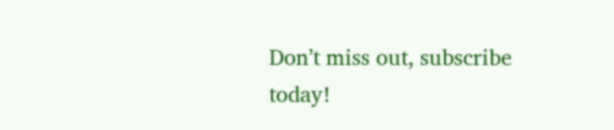Don’t miss out, subscribe today!